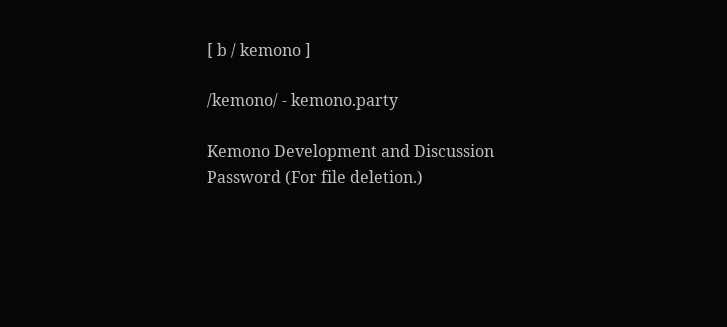[ b / kemono ]

/kemono/ - kemono.party

Kemono Development and Discussion
Password (For file deletion.)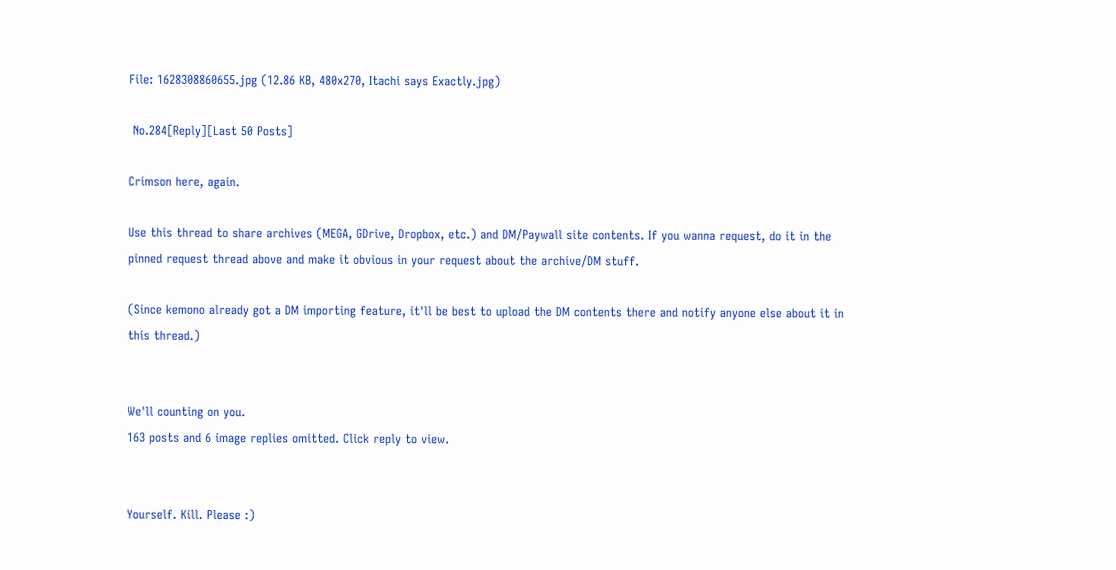File: 1628308860655.jpg (12.86 KB, 480x270, Itachi says Exactly.jpg)

 No.284[Reply][Last 50 Posts]

Crimson here, again.

Use this thread to share archives (MEGA, GDrive, Dropbox, etc.) and DM/Paywall site contents. If you wanna request, do it in the pinned request thread above and make it obvious in your request about the archive/DM stuff.

(Since kemono already got a DM importing feature, it'll be best to upload the DM contents there and notify anyone else about it in this thread.)


We'll counting on you.
163 posts and 6 image replies omitted. Click reply to view.


Yourself. Kill. Please :)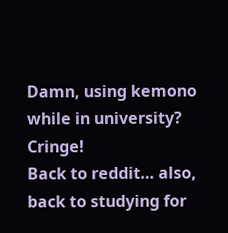Damn, using kemono while in university? Cringe!
Back to reddit… also, back to studying for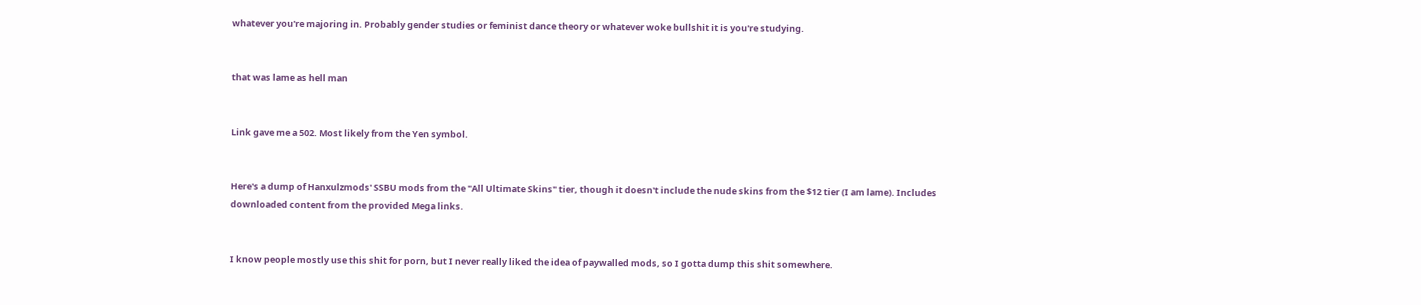whatever you're majoring in. Probably gender studies or feminist dance theory or whatever woke bullshit it is you're studying.


that was lame as hell man


Link gave me a 502. Most likely from the Yen symbol.


Here's a dump of Hanxulzmods' SSBU mods from the "All Ultimate Skins" tier, though it doesn't include the nude skins from the $12 tier (I am lame). Includes downloaded content from the provided Mega links.


I know people mostly use this shit for porn, but I never really liked the idea of paywalled mods, so I gotta dump this shit somewhere.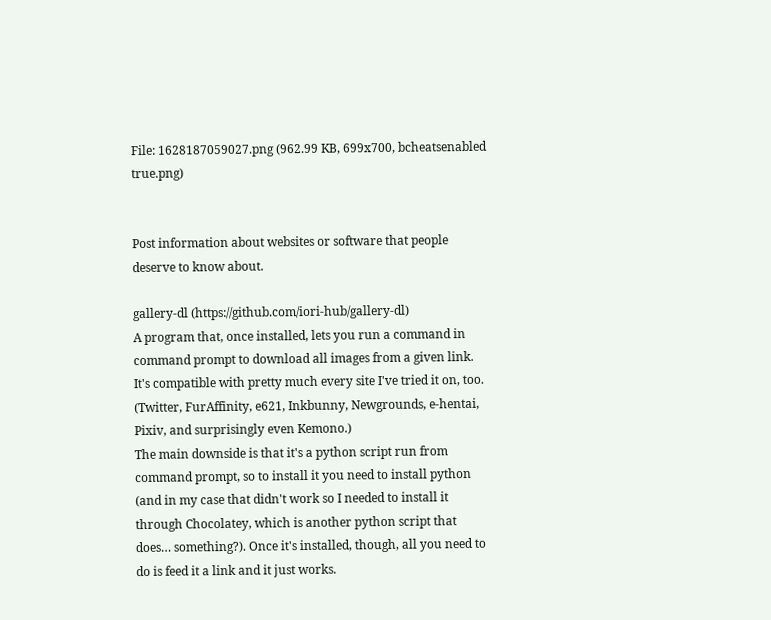File: 1628187059027.png (962.99 KB, 699x700, bcheatsenabled true.png)


Post information about websites or software that people deserve to know about.

gallery-dl (https://github.com/iori-hub/gallery-dl)
A program that, once installed, lets you run a command in command prompt to download all images from a given link. It's compatible with pretty much every site I've tried it on, too. (Twitter, FurAffinity, e621, Inkbunny, Newgrounds, e-hentai, Pixiv, and surprisingly even Kemono.)
The main downside is that it's a python script run from command prompt, so to install it you need to install python (and in my case that didn't work so I needed to install it through Chocolatey, which is another python script that does… something?). Once it's installed, though, all you need to do is feed it a link and it just works.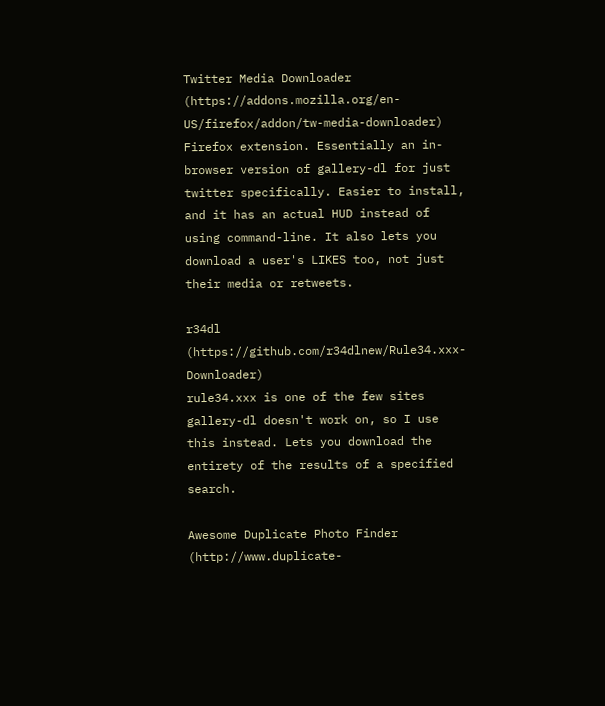Twitter Media Downloader (https://addons.mozilla.org/en-US/firefox/addon/tw-media-downloader)
Firefox extension. Essentially an in-browser version of gallery-dl for just twitter specifically. Easier to install, and it has an actual HUD instead of using command-line. It also lets you download a user's LIKES too, not just their media or retweets.

r34dl (https://github.com/r34dlnew/Rule34.xxx-Downloader)
rule34.xxx is one of the few sites gallery-dl doesn't work on, so I use this instead. Lets you download the entirety of the results of a specified search.

Awesome Duplicate Photo Finder (http://www.duplicate-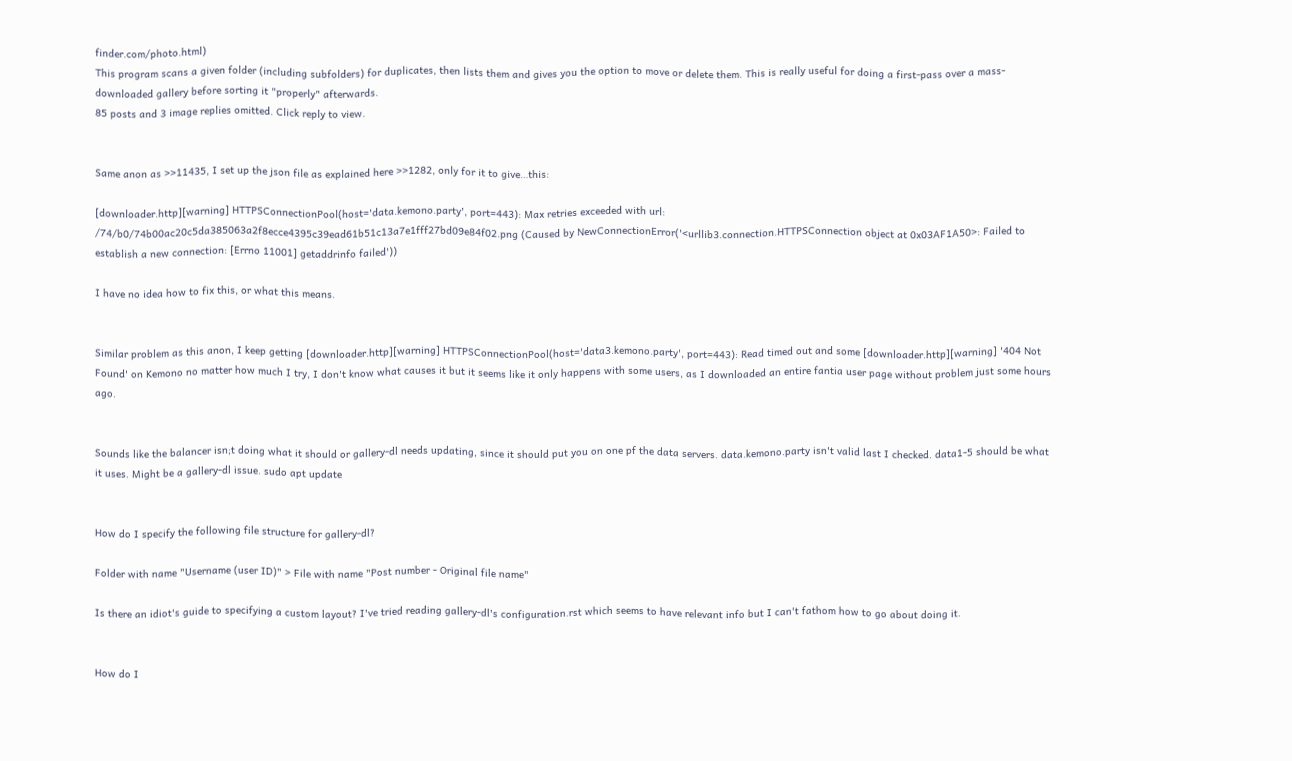finder.com/photo.html)
This program scans a given folder (including subfolders) for duplicates, then lists them and gives you the option to move or delete them. This is really useful for doing a first-pass over a mass-downloaded gallery before sorting it "properly" afterwards.
85 posts and 3 image replies omitted. Click reply to view.


Same anon as >>11435, I set up the json file as explained here >>1282, only for it to give…this:

[downloader.http][warning] HTTPSConnectionPool(host='data.kemono.party', port=443): Max retries exceeded with url: /74/b0/74b00ac20c5da385063a2f8ecce4395c39ead61b51c13a7e1fff27bd09e84f02.png (Caused by NewConnectionError('<urllib3.connection.HTTPSConnection object at 0x03AF1A50>: Failed to establish a new connection: [Errno 11001] getaddrinfo failed'))

I have no idea how to fix this, or what this means.


Similar problem as this anon, I keep getting [downloader.http][warning] HTTPSConnectionPool(host='data3.kemono.party', port=443): Read timed out and some [downloader.http][warning] '404 Not Found' on Kemono no matter how much I try, I don't know what causes it but it seems like it only happens with some users, as I downloaded an entire fantia user page without problem just some hours ago.


Sounds like the balancer isn;t doing what it should or gallery-dl needs updating, since it should put you on one pf the data servers. data.kemono.party isn't valid last I checked. data1-5 should be what it uses. Might be a gallery-dl issue. sudo apt update


How do I specify the following file structure for gallery-dl?

Folder with name "Username (user ID)" > File with name "Post number - Original file name"

Is there an idiot's guide to specifying a custom layout? I've tried reading gallery-dl's configuration.rst which seems to have relevant info but I can't fathom how to go about doing it.


How do I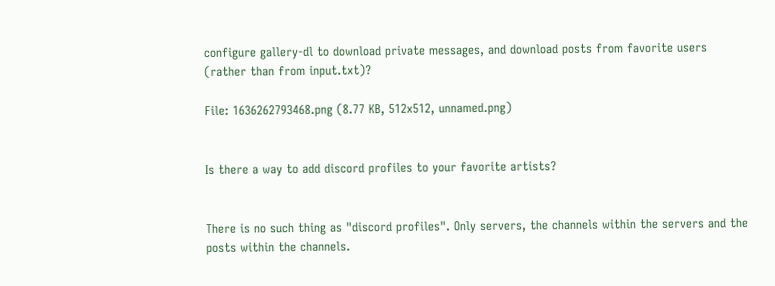configure gallery-dl to download private messages, and download posts from favorite users (rather than from input.txt)?

File: 1636262793468.png (8.77 KB, 512x512, unnamed.png)


Is there a way to add discord profiles to your favorite artists?


There is no such thing as "discord profiles". Only servers, the channels within the servers and the posts within the channels.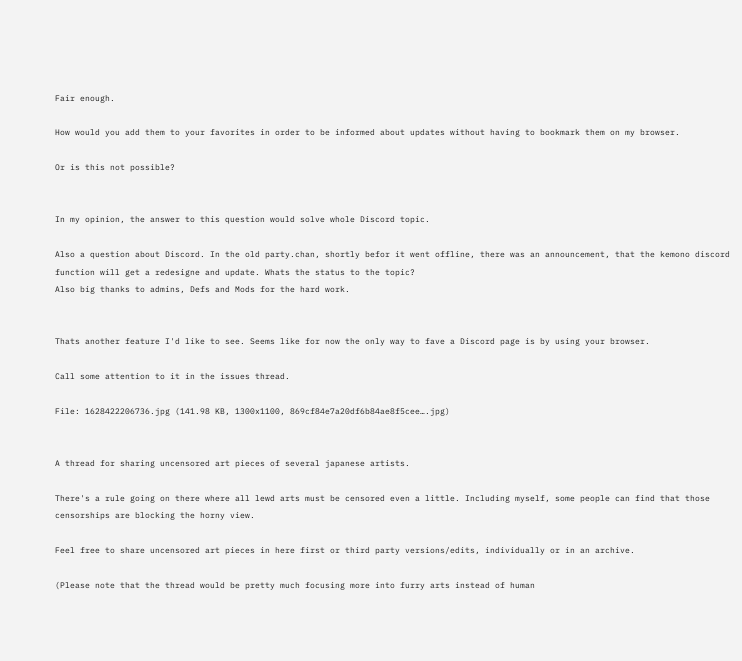Fair enough.

How would you add them to your favorites in order to be informed about updates without having to bookmark them on my browser.

Or is this not possible?


In my opinion, the answer to this question would solve whole Discord topic.

Also a question about Discord. In the old party.chan, shortly befor it went offline, there was an announcement, that the kemono discord function will get a redesigne and update. Whats the status to the topic?
Also big thanks to admins, Defs and Mods for the hard work.


Thats another feature I'd like to see. Seems like for now the only way to fave a Discord page is by using your browser.

Call some attention to it in the issues thread.

File: 1628422206736.jpg (141.98 KB, 1300x1100, 869cf84e7a20df6b84ae8f5cee….jpg)


A thread for sharing uncensored art pieces of several japanese artists.

There's a rule going on there where all lewd arts must be censored even a little. Including myself, some people can find that those censorships are blocking the horny view.

Feel free to share uncensored art pieces in here first or third party versions/edits, individually or in an archive.

(Please note that the thread would be pretty much focusing more into furry arts instead of human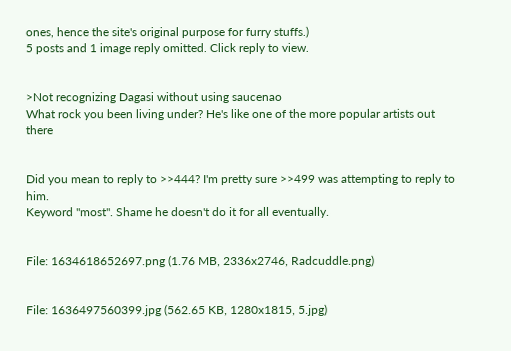ones, hence the site's original purpose for furry stuffs.)
5 posts and 1 image reply omitted. Click reply to view.


>Not recognizing Dagasi without using saucenao
What rock you been living under? He's like one of the more popular artists out there


Did you mean to reply to >>444? I'm pretty sure >>499 was attempting to reply to him.
Keyword "most". Shame he doesn't do it for all eventually.


File: 1634618652697.png (1.76 MB, 2336x2746, Radcuddle.png)


File: 1636497560399.jpg (562.65 KB, 1280x1815, 5.jpg)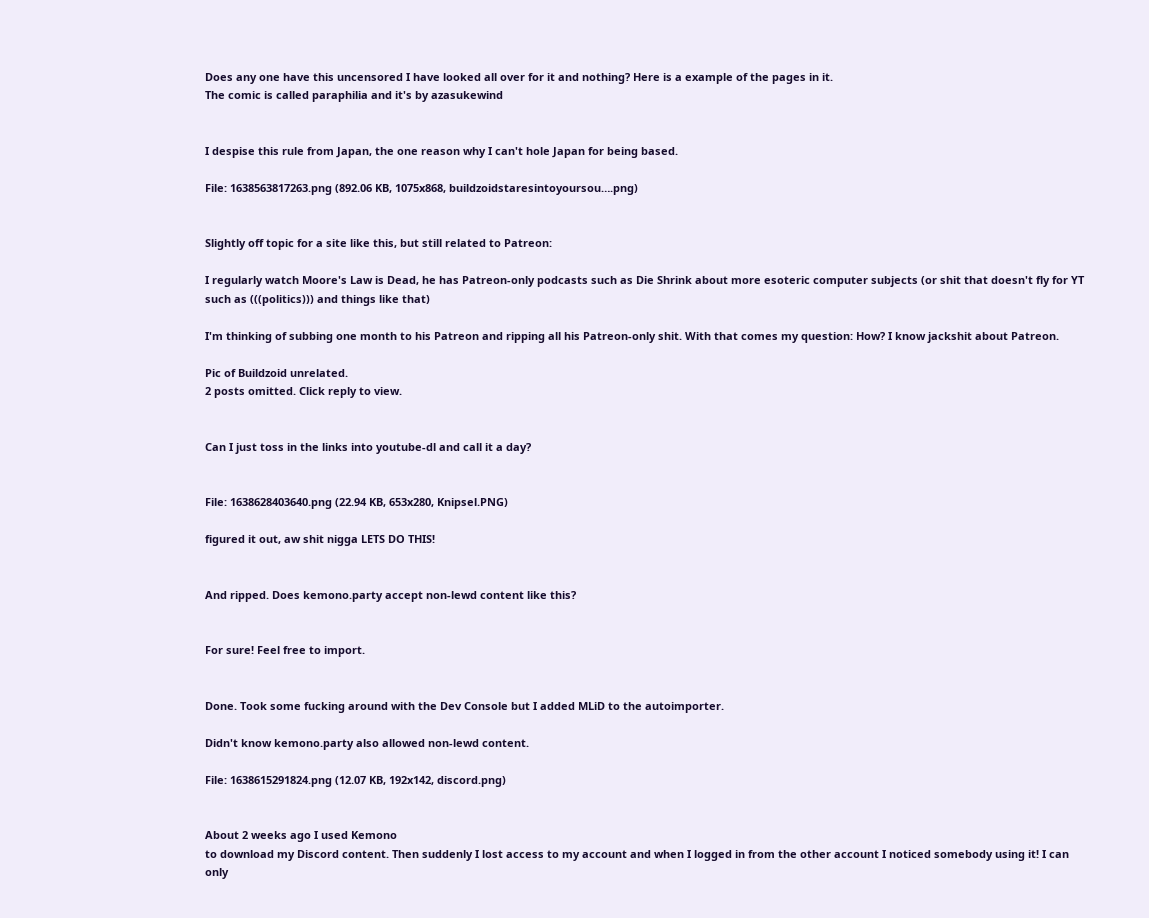Does any one have this uncensored I have looked all over for it and nothing? Here is a example of the pages in it.
The comic is called paraphilia and it's by azasukewind


I despise this rule from Japan, the one reason why I can't hole Japan for being based.

File: 1638563817263.png (892.06 KB, 1075x868, buildzoidstaresintoyoursou….png)


Slightly off topic for a site like this, but still related to Patreon:

I regularly watch Moore's Law is Dead, he has Patreon-only podcasts such as Die Shrink about more esoteric computer subjects (or shit that doesn't fly for YT such as (((politics))) and things like that)

I'm thinking of subbing one month to his Patreon and ripping all his Patreon-only shit. With that comes my question: How? I know jackshit about Patreon.

Pic of Buildzoid unrelated.
2 posts omitted. Click reply to view.


Can I just toss in the links into youtube-dl and call it a day?


File: 1638628403640.png (22.94 KB, 653x280, Knipsel.PNG)

figured it out, aw shit nigga LETS DO THIS!


And ripped. Does kemono.party accept non-lewd content like this?


For sure! Feel free to import.


Done. Took some fucking around with the Dev Console but I added MLiD to the autoimporter.

Didn't know kemono.party also allowed non-lewd content.

File: 1638615291824.png (12.07 KB, 192x142, discord.png)


About 2 weeks ago I used Kemono
to download my Discord content. Then suddenly I lost access to my account and when I logged in from the other account I noticed somebody using it! I can only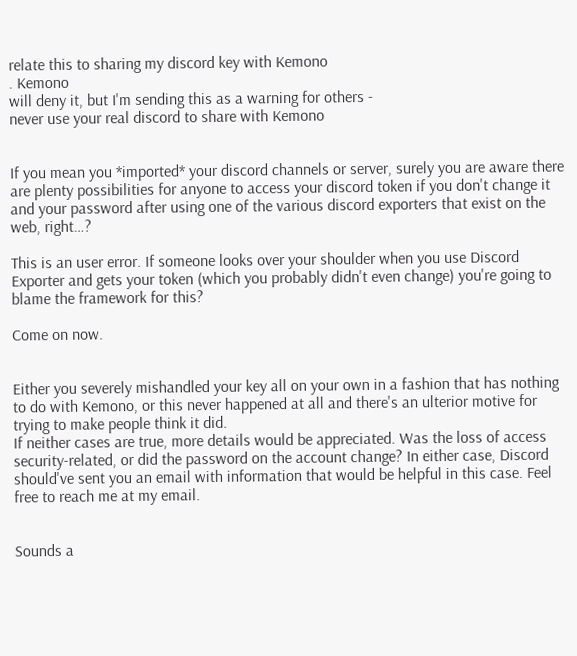relate this to sharing my discord key with Kemono
. Kemono
will deny it, but I'm sending this as a warning for others -
never use your real discord to share with Kemono


If you mean you *imported* your discord channels or server, surely you are aware there are plenty possibilities for anyone to access your discord token if you don't change it and your password after using one of the various discord exporters that exist on the web, right…?

This is an user error. If someone looks over your shoulder when you use Discord Exporter and gets your token (which you probably didn't even change) you're going to blame the framework for this?

Come on now.


Either you severely mishandled your key all on your own in a fashion that has nothing to do with Kemono, or this never happened at all and there's an ulterior motive for trying to make people think it did.
If neither cases are true, more details would be appreciated. Was the loss of access security-related, or did the password on the account change? In either case, Discord should've sent you an email with information that would be helpful in this case. Feel free to reach me at my email.


Sounds a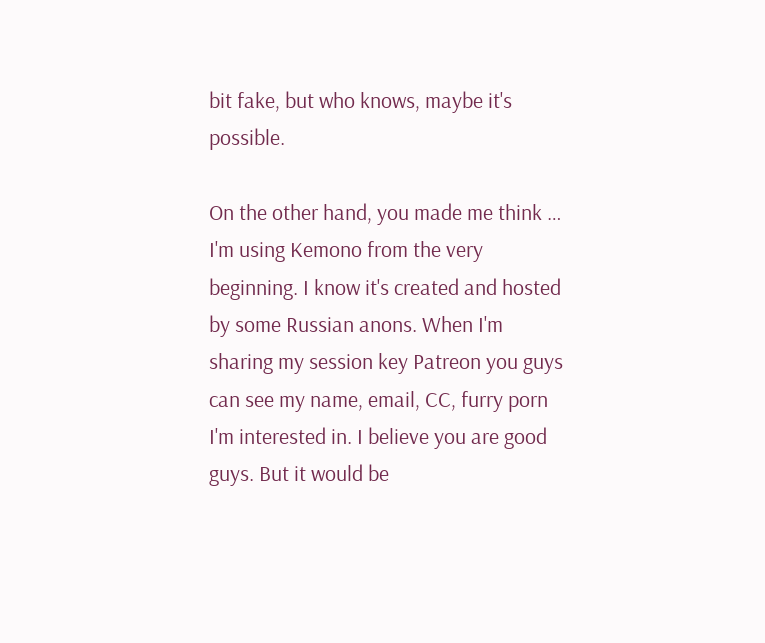bit fake, but who knows, maybe it's possible.

On the other hand, you made me think … I'm using Kemono from the very beginning. I know it's created and hosted by some Russian anons. When I'm sharing my session key Patreon you guys can see my name, email, CC, furry porn I'm interested in. I believe you are good guys. But it would be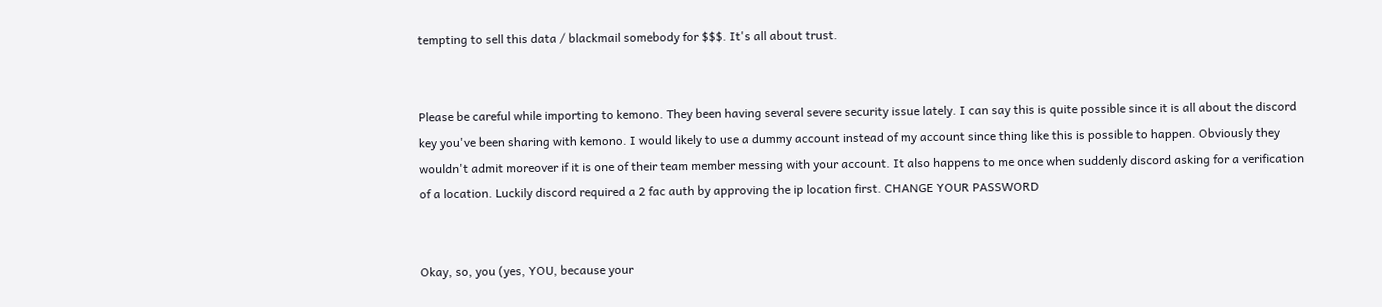tempting to sell this data / blackmail somebody for $$$. It's all about trust.


Please be careful while importing to kemono. They been having several severe security issue lately. I can say this is quite possible since it is all about the discord key you've been sharing with kemono. I would likely to use a dummy account instead of my account since thing like this is possible to happen. Obviously they wouldn't admit moreover if it is one of their team member messing with your account. It also happens to me once when suddenly discord asking for a verification of a location. Luckily discord required a 2 fac auth by approving the ip location first. CHANGE YOUR PASSWORD


Okay, so, you (yes, YOU, because your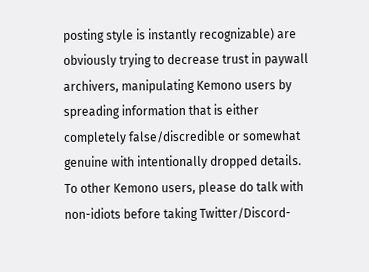posting style is instantly recognizable) are obviously trying to decrease trust in paywall archivers, manipulating Kemono users by spreading information that is either completely false/discredible or somewhat genuine with intentionally dropped details.
To other Kemono users, please do talk with non-idiots before taking Twitter/Discord-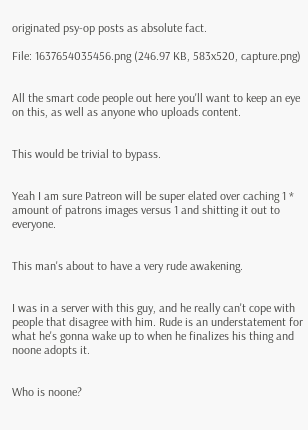originated psy-op posts as absolute fact.

File: 1637654035456.png (246.97 KB, 583x520, capture.png)


All the smart code people out here you'll want to keep an eye on this, as well as anyone who uploads content.


This would be trivial to bypass.


Yeah I am sure Patreon will be super elated over caching 1 * amount of patrons images versus 1 and shitting it out to everyone.


This man's about to have a very rude awakening.


I was in a server with this guy, and he really can't cope with people that disagree with him. Rude is an understatement for what he's gonna wake up to when he finalizes his thing and noone adopts it.


Who is noone?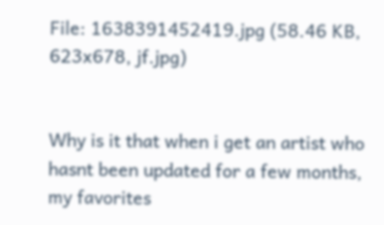File: 1638391452419.jpg (58.46 KB, 623x678, jf.jpg)


Why is it that when i get an artist who hasnt been updated for a few months, my favorites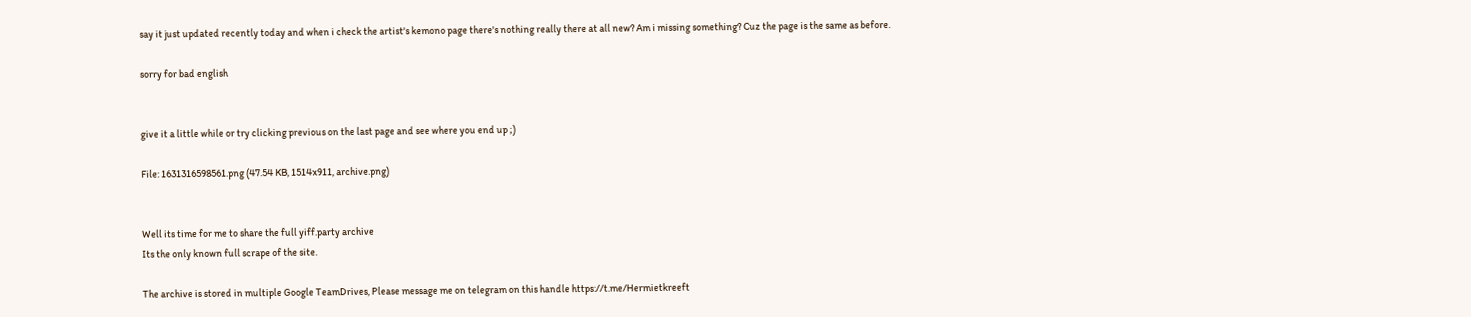say it just updated recently today and when i check the artist's kemono page there's nothing really there at all new? Am i missing something? Cuz the page is the same as before.

sorry for bad english


give it a little while or try clicking previous on the last page and see where you end up ;)

File: 1631316598561.png (47.54 KB, 1514x911, archive.png)


Well its time for me to share the full yiff.party archive
Its the only known full scrape of the site.

The archive is stored in multiple Google TeamDrives, Please message me on telegram on this handle https://t.me/Hermietkreeft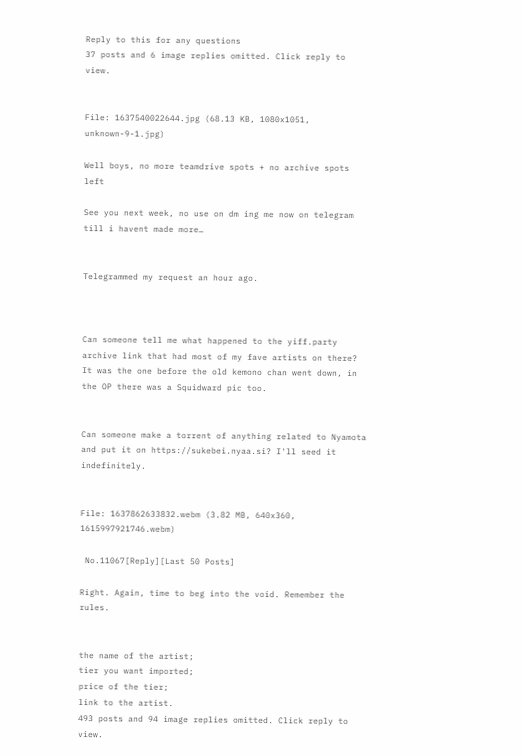Reply to this for any questions
37 posts and 6 image replies omitted. Click reply to view.


File: 1637540022644.jpg (68.13 KB, 1080x1051, unknown-9-1.jpg)

Well boys, no more teamdrive spots + no archive spots left

See you next week, no use on dm ing me now on telegram till i havent made more…


Telegrammed my request an hour ago.



Can someone tell me what happened to the yiff.party archive link that had most of my fave artists on there? It was the one before the old kemono chan went down, in the OP there was a Squidward pic too.


Can someone make a torrent of anything related to Nyamota and put it on https://sukebei.nyaa.si? I'll seed it indefinitely.


File: 1637862633832.webm (3.82 MB, 640x360, 1615997921746.webm)

 No.11067[Reply][Last 50 Posts]

Right. Again, time to beg into the void. Remember the rules.


the name of the artist;
tier you want imported;
price of the tier;
link to the artist.
493 posts and 94 image replies omitted. Click reply to view.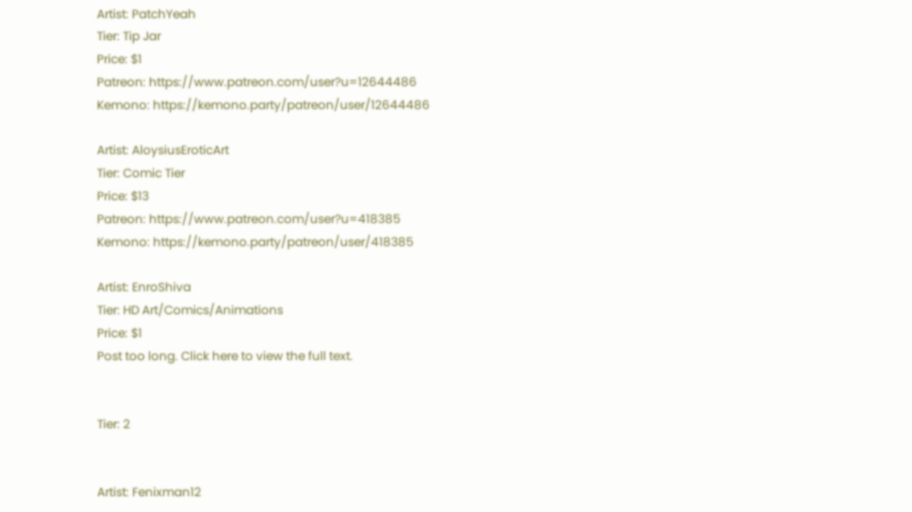Artist: PatchYeah
Tier: Tip Jar
Price: $1
Patreon: https://www.patreon.com/user?u=12644486
Kemono: https://kemono.party/patreon/user/12644486

Artist: AloysiusEroticArt
Tier: Comic Tier
Price: $13
Patreon: https://www.patreon.com/user?u=418385
Kemono: https://kemono.party/patreon/user/418385

Artist: EnroShiva
Tier: HD Art/Comics/Animations
Price: $1
Post too long. Click here to view the full text.


Tier: 2


Artist: Fenixman12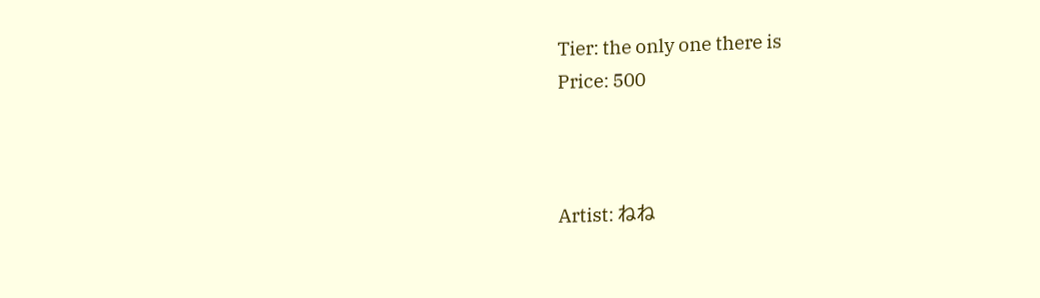Tier: the only one there is
Price: 500



Artist: ねね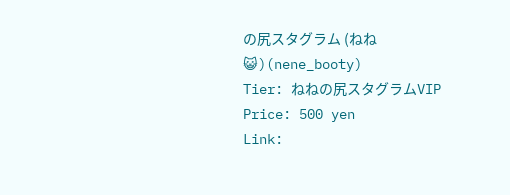の尻スタグラム (ねね😺)(nene_booty)
Tier: ねねの尻スタグラムVIP
Price: 500 yen
Link: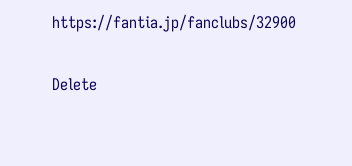https://fantia.jp/fanclubs/32900

Delete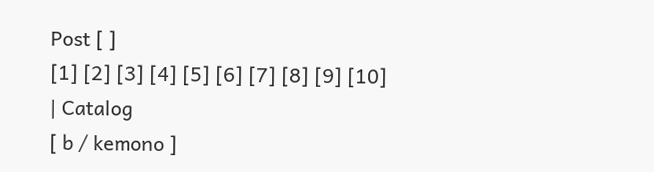Post [ ]
[1] [2] [3] [4] [5] [6] [7] [8] [9] [10]
| Catalog
[ b / kemono ]